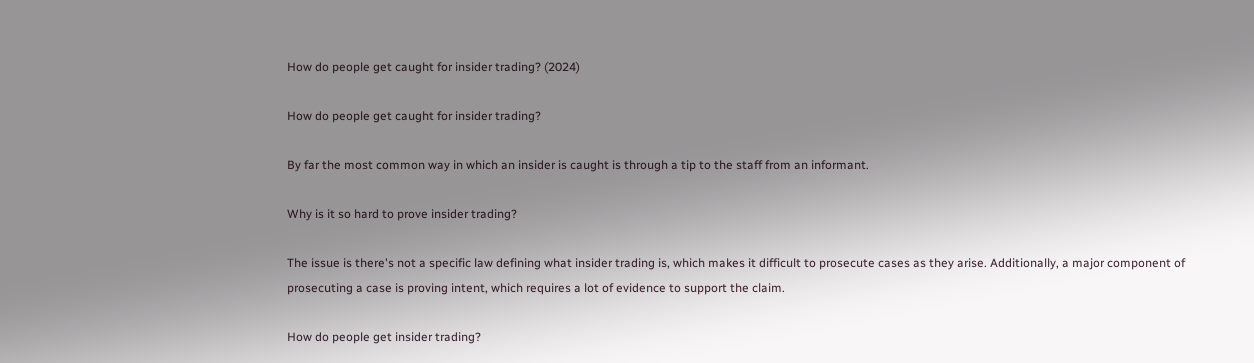How do people get caught for insider trading? (2024)

How do people get caught for insider trading?

By far the most common way in which an insider is caught is through a tip to the staff from an informant.

Why is it so hard to prove insider trading?

The issue is there's not a specific law defining what insider trading is, which makes it difficult to prosecute cases as they arise. Additionally, a major component of prosecuting a case is proving intent, which requires a lot of evidence to support the claim.

How do people get insider trading?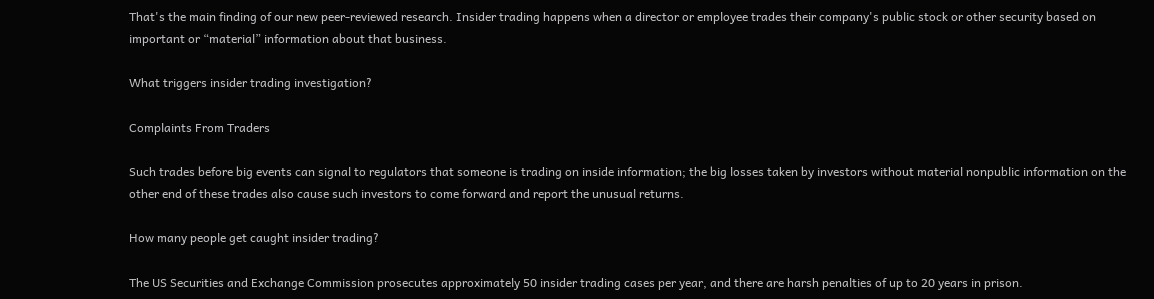That's the main finding of our new peer-reviewed research. Insider trading happens when a director or employee trades their company's public stock or other security based on important or “material” information about that business.

What triggers insider trading investigation?

Complaints From Traders

Such trades before big events can signal to regulators that someone is trading on inside information; the big losses taken by investors without material nonpublic information on the other end of these trades also cause such investors to come forward and report the unusual returns.

How many people get caught insider trading?

The US Securities and Exchange Commission prosecutes approximately 50 insider trading cases per year, and there are harsh penalties of up to 20 years in prison.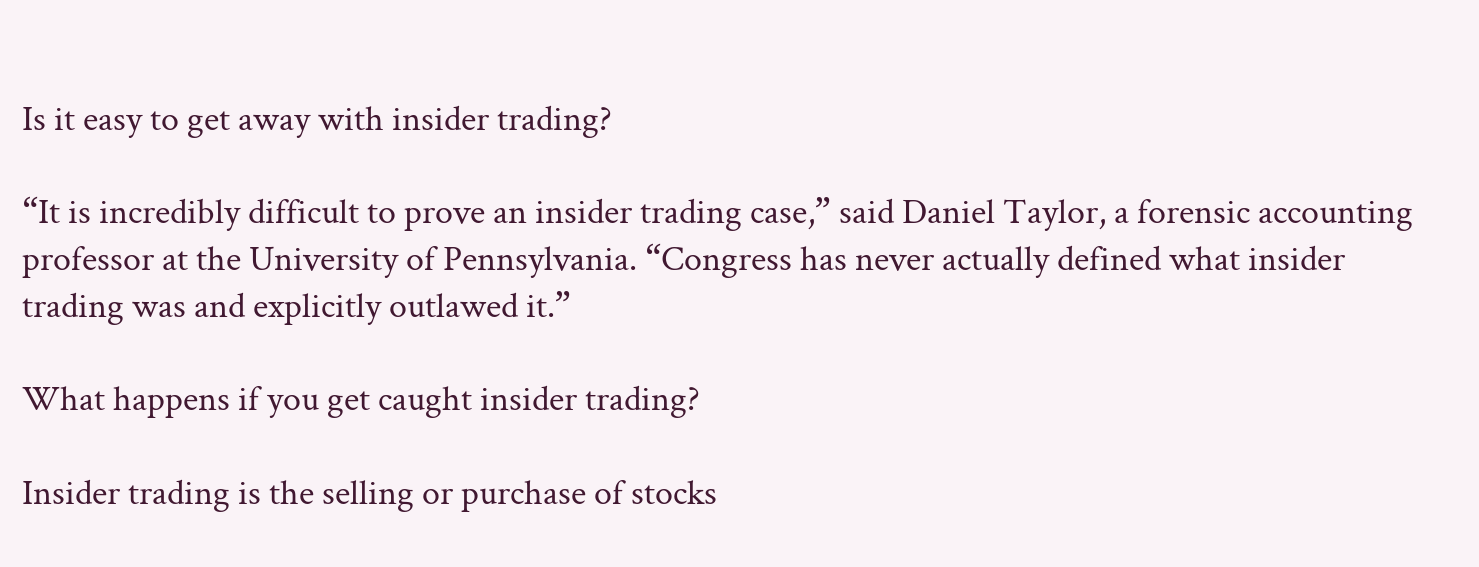Is it easy to get away with insider trading?

“It is incredibly difficult to prove an insider trading case,” said Daniel Taylor, a forensic accounting professor at the University of Pennsylvania. “Congress has never actually defined what insider trading was and explicitly outlawed it.”

What happens if you get caught insider trading?

Insider trading is the selling or purchase of stocks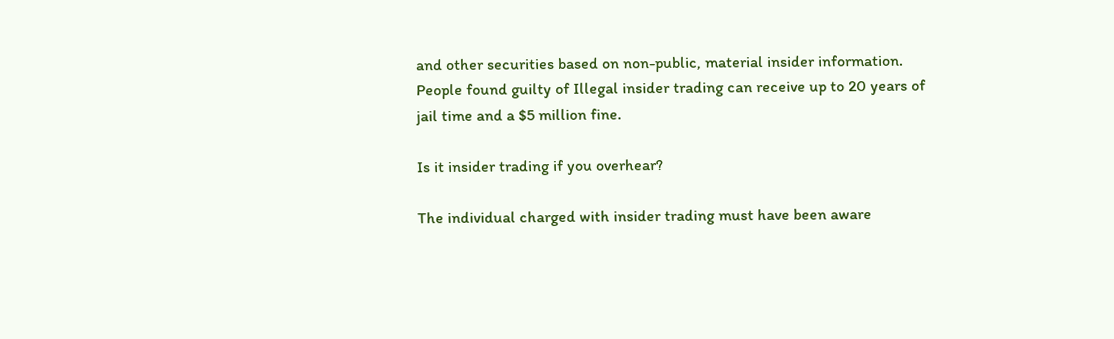and other securities based on non-public, material insider information. People found guilty of Illegal insider trading can receive up to 20 years of jail time and a $5 million fine.

Is it insider trading if you overhear?

The individual charged with insider trading must have been aware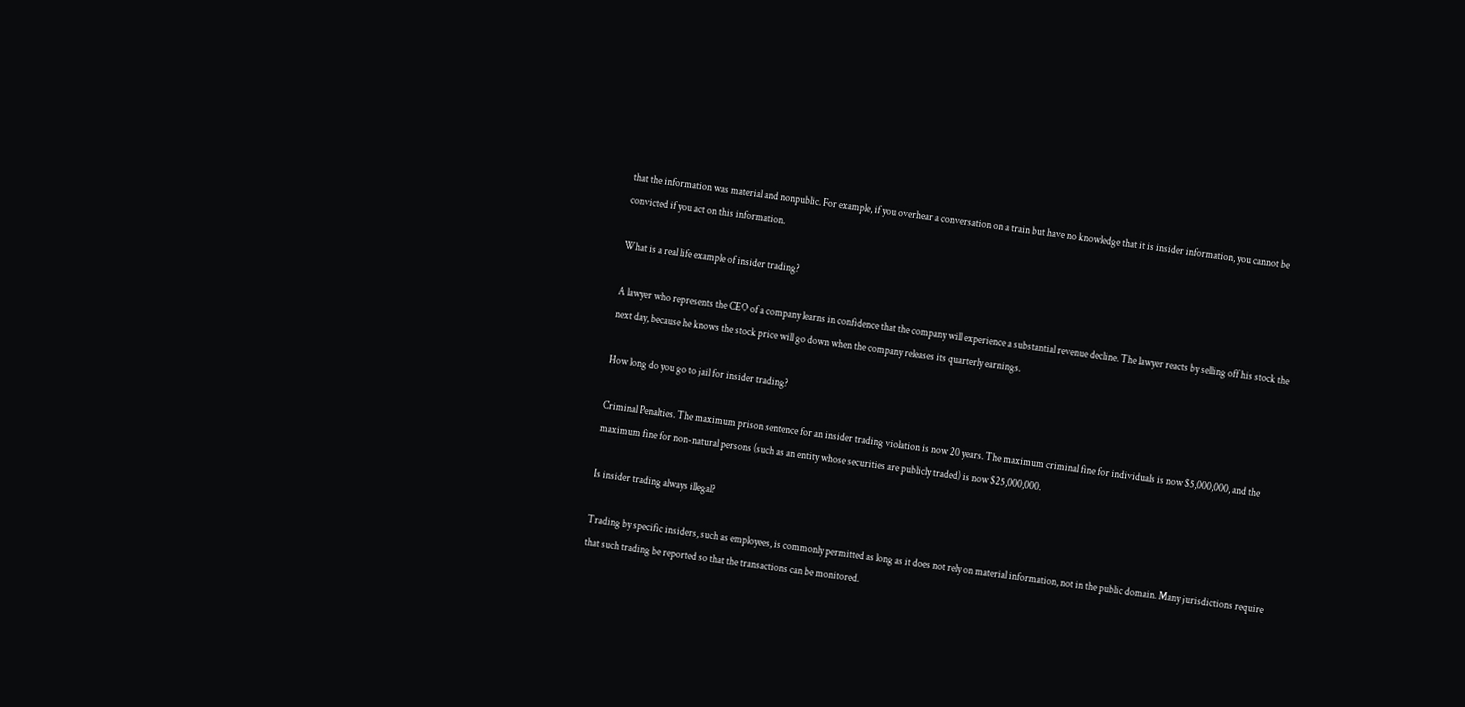that the information was material and nonpublic. For example, if you overhear a conversation on a train but have no knowledge that it is insider information, you cannot be convicted if you act on this information.

What is a real life example of insider trading?

A lawyer who represents the CEO of a company learns in confidence that the company will experience a substantial revenue decline. The lawyer reacts by selling off his stock the next day, because he knows the stock price will go down when the company releases its quarterly earnings.

How long do you go to jail for insider trading?

Criminal Penalties. The maximum prison sentence for an insider trading violation is now 20 years. The maximum criminal fine for individuals is now $5,000,000, and the maximum fine for non-natural persons (such as an entity whose securities are publicly traded) is now $25,000,000.

Is insider trading always illegal?

Trading by specific insiders, such as employees, is commonly permitted as long as it does not rely on material information, not in the public domain. Many jurisdictions require that such trading be reported so that the transactions can be monitored.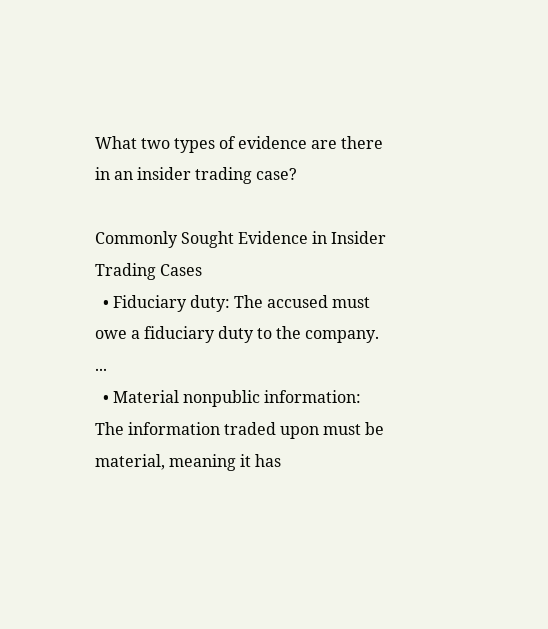What two types of evidence are there in an insider trading case?

Commonly Sought Evidence in Insider Trading Cases
  • Fiduciary duty: The accused must owe a fiduciary duty to the company. ...
  • Material nonpublic information: The information traded upon must be material, meaning it has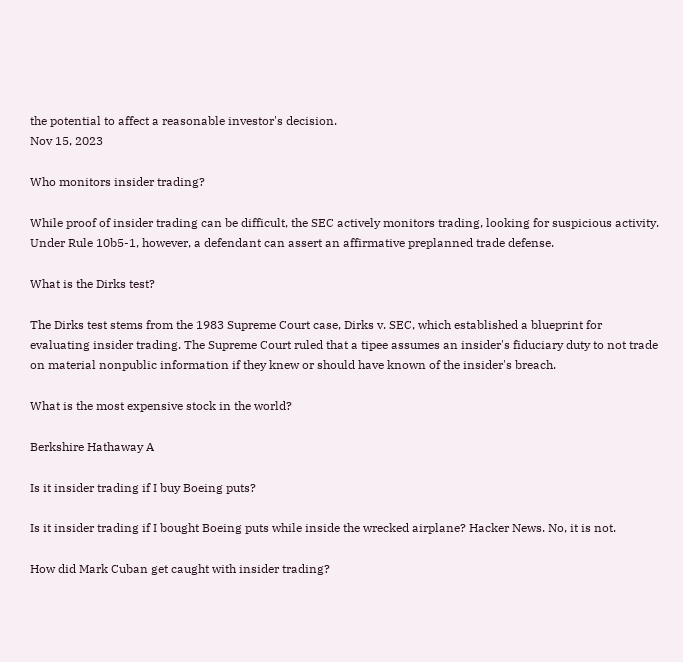the potential to affect a reasonable investor's decision.
Nov 15, 2023

Who monitors insider trading?

While proof of insider trading can be difficult, the SEC actively monitors trading, looking for suspicious activity. Under Rule 10b5-1, however, a defendant can assert an affirmative preplanned trade defense.

What is the Dirks test?

The Dirks test stems from the 1983 Supreme Court case, Dirks v. SEC, which established a blueprint for evaluating insider trading. The Supreme Court ruled that a tipee assumes an insider's fiduciary duty to not trade on material nonpublic information if they knew or should have known of the insider's breach.

What is the most expensive stock in the world?

Berkshire Hathaway A

Is it insider trading if I buy Boeing puts?

Is it insider trading if I bought Boeing puts while inside the wrecked airplane? Hacker News. No, it is not.

How did Mark Cuban get caught with insider trading?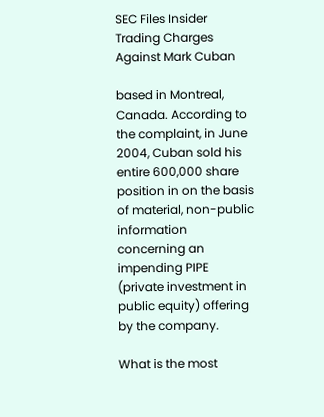SEC Files Insider Trading Charges Against Mark Cuban

based in Montreal, Canada. According to the complaint, in June 2004, Cuban sold his entire 600,000 share position in on the basis of material, non-public information concerning an impending PIPE (private investment in public equity) offering by the company.

What is the most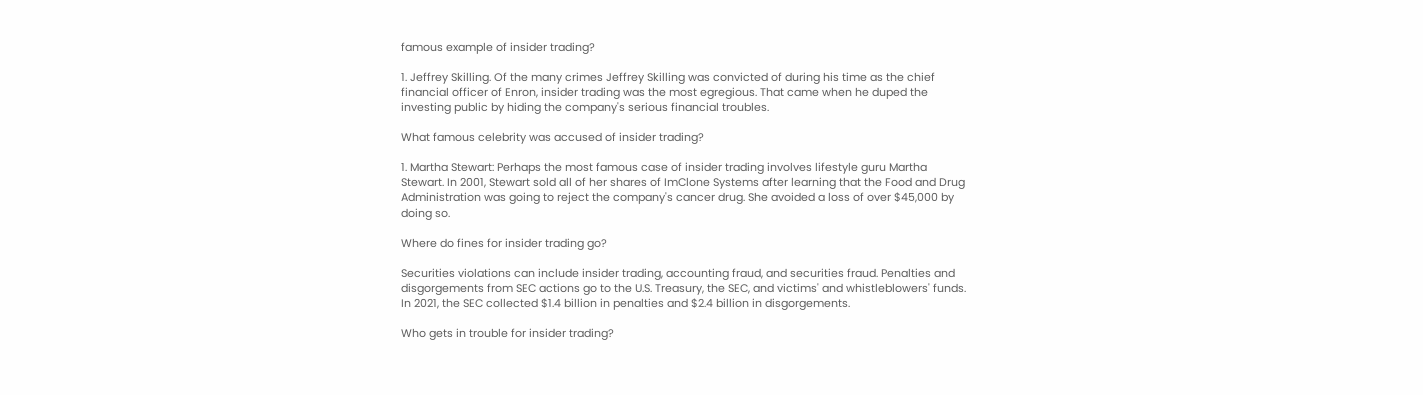famous example of insider trading?

1. Jeffrey Skilling. Of the many crimes Jeffrey Skilling was convicted of during his time as the chief financial officer of Enron, insider trading was the most egregious. That came when he duped the investing public by hiding the company's serious financial troubles.

What famous celebrity was accused of insider trading?

1. Martha Stewart: Perhaps the most famous case of insider trading involves lifestyle guru Martha Stewart. In 2001, Stewart sold all of her shares of ImClone Systems after learning that the Food and Drug Administration was going to reject the company's cancer drug. She avoided a loss of over $45,000 by doing so.

Where do fines for insider trading go?

Securities violations can include insider trading, accounting fraud, and securities fraud. Penalties and disgorgements from SEC actions go to the U.S. Treasury, the SEC, and victims' and whistleblowers' funds. In 2021, the SEC collected $1.4 billion in penalties and $2.4 billion in disgorgements.

Who gets in trouble for insider trading?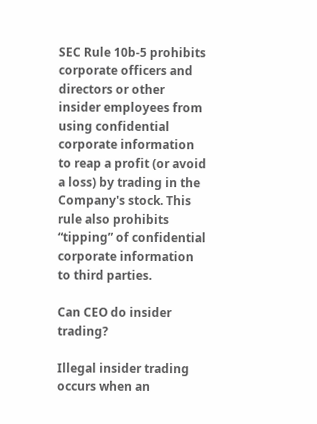SEC Rule 10b-5 prohibits corporate officers and directors or other insider employees from using confidential corporate information to reap a profit (or avoid a loss) by trading in the Company's stock. This rule also prohibits “tipping” of confidential corporate information to third parties.

Can CEO do insider trading?

Illegal insider trading occurs when an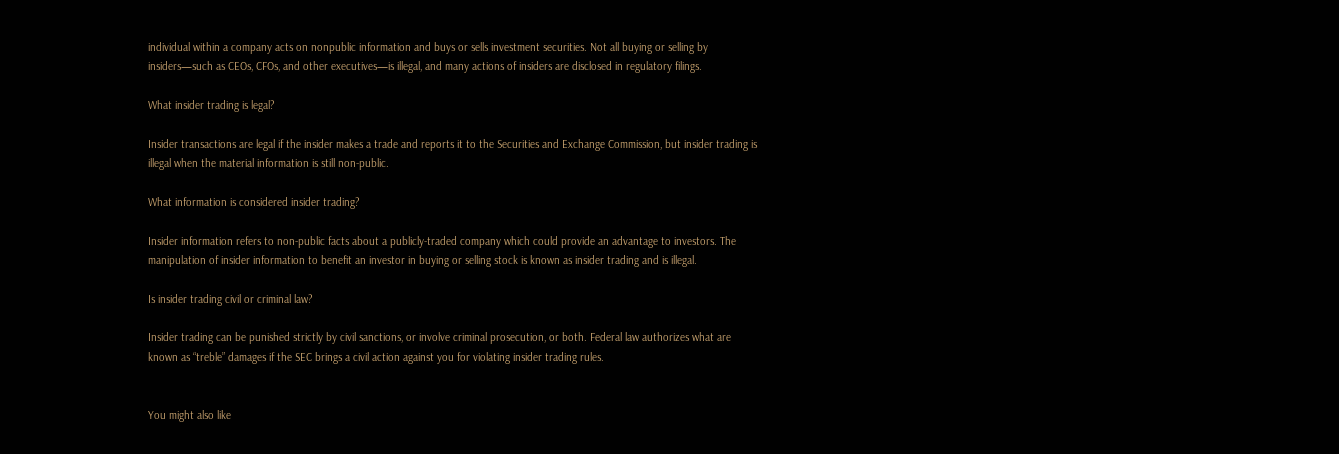individual within a company acts on nonpublic information and buys or sells investment securities. Not all buying or selling by insiders—such as CEOs, CFOs, and other executives—is illegal, and many actions of insiders are disclosed in regulatory filings.

What insider trading is legal?

Insider transactions are legal if the insider makes a trade and reports it to the Securities and Exchange Commission, but insider trading is illegal when the material information is still non-public.

What information is considered insider trading?

Insider information refers to non-public facts about a publicly-traded company which could provide an advantage to investors. The manipulation of insider information to benefit an investor in buying or selling stock is known as insider trading and is illegal.

Is insider trading civil or criminal law?

Insider trading can be punished strictly by civil sanctions, or involve criminal prosecution, or both. Federal law authorizes what are known as “treble” damages if the SEC brings a civil action against you for violating insider trading rules.


You might also like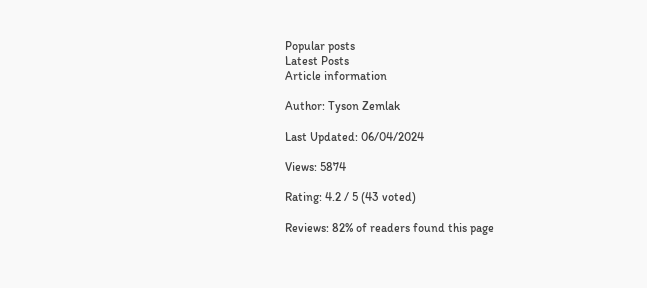Popular posts
Latest Posts
Article information

Author: Tyson Zemlak

Last Updated: 06/04/2024

Views: 5874

Rating: 4.2 / 5 (43 voted)

Reviews: 82% of readers found this page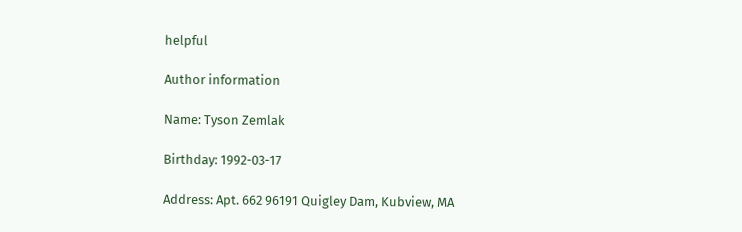helpful

Author information

Name: Tyson Zemlak

Birthday: 1992-03-17

Address: Apt. 662 96191 Quigley Dam, Kubview, MA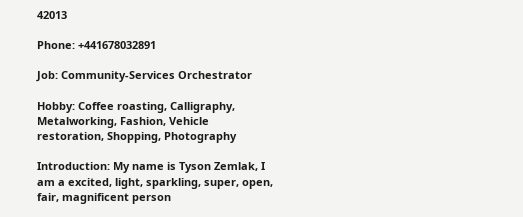42013

Phone: +441678032891

Job: Community-Services Orchestrator

Hobby: Coffee roasting, Calligraphy, Metalworking, Fashion, Vehicle restoration, Shopping, Photography

Introduction: My name is Tyson Zemlak, I am a excited, light, sparkling, super, open, fair, magnificent person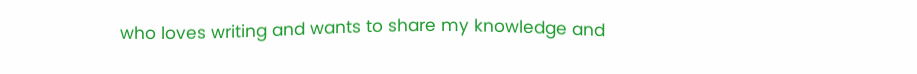who loves writing and wants to share my knowledge and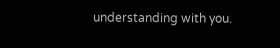understanding with you.